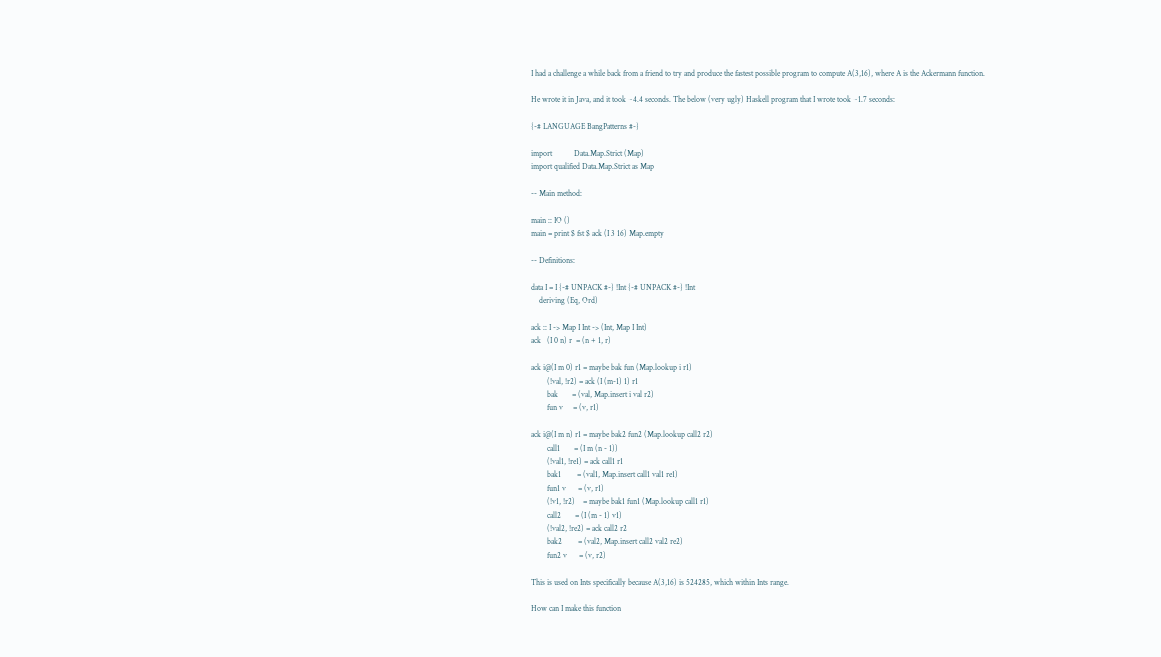I had a challenge a while back from a friend to try and produce the fastest possible program to compute A(3,16), where A is the Ackermann function.

He wrote it in Java, and it took ~4.4 seconds. The below (very ugly) Haskell program that I wrote took ~1.7 seconds:

{-# LANGUAGE BangPatterns #-}

import           Data.Map.Strict (Map)
import qualified Data.Map.Strict as Map

-- Main method:

main :: IO ()
main = print $ fst $ ack (I 3 16) Map.empty

-- Definitions:

data I = I {-# UNPACK #-} !Int {-# UNPACK #-} !Int
    deriving (Eq, Ord)

ack :: I -> Map I Int -> (Int, Map I Int)
ack   (I 0 n) r  = (n + 1, r)

ack i@(I m 0) r1 = maybe bak fun (Map.lookup i r1)
        (!val, !r2) = ack (I (m-1) 1) r1
        bak       = (val, Map.insert i val r2)
        fun v     = (v, r1)

ack i@(I m n) r1 = maybe bak2 fun2 (Map.lookup call2 r2)
        call1       = (I m (n - 1))
        (!val1, !re1) = ack call1 r1
        bak1        = (val1, Map.insert call1 val1 re1)
        fun1 v      = (v, r1)
        (!v1, !r2)    = maybe bak1 fun1 (Map.lookup call1 r1)
        call2       = (I (m - 1) v1)
        (!val2, !re2) = ack call2 r2
        bak2        = (val2, Map.insert call2 val2 re2)
        fun2 v      = (v, r2)

This is used on Ints specifically because A(3,16) is 524285, which within Ints range.

How can I make this function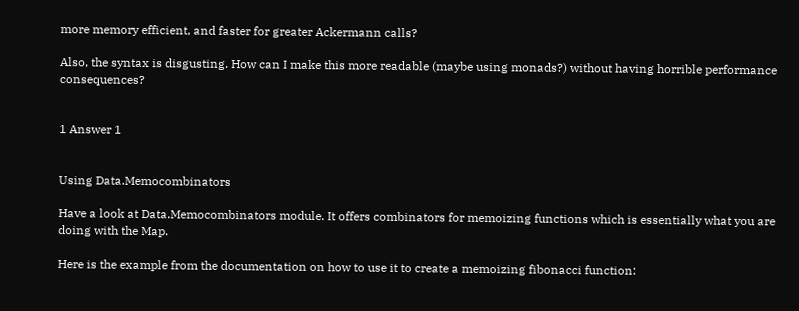more memory efficient, and faster for greater Ackermann calls?

Also, the syntax is disgusting. How can I make this more readable (maybe using monads?) without having horrible performance consequences?


1 Answer 1


Using Data.Memocombinators

Have a look at Data.Memocombinators module. It offers combinators for memoizing functions which is essentially what you are doing with the Map.

Here is the example from the documentation on how to use it to create a memoizing fibonacci function: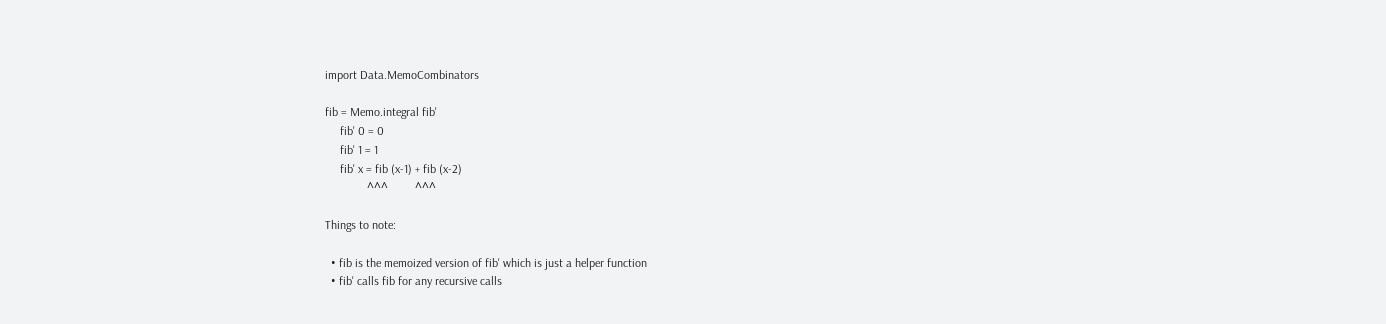import Data.MemoCombinators

fib = Memo.integral fib'
     fib' 0 = 0
     fib' 1 = 1
     fib' x = fib (x-1) + fib (x-2)
              ^^^         ^^^

Things to note:

  • fib is the memoized version of fib' which is just a helper function
  • fib' calls fib for any recursive calls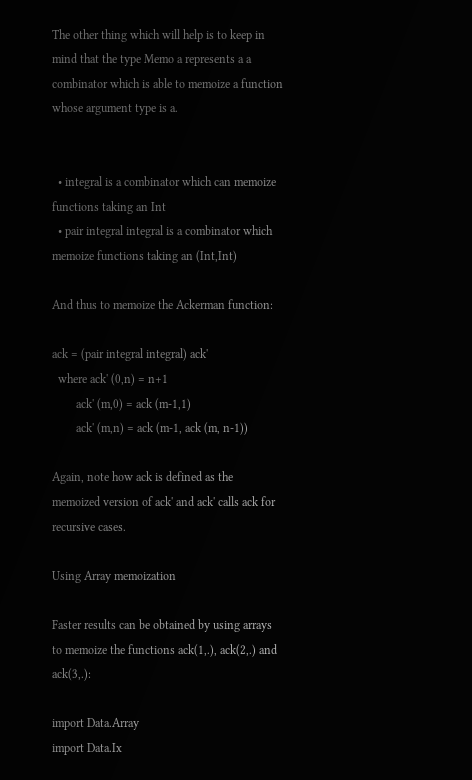The other thing which will help is to keep in mind that the type Memo a represents a a combinator which is able to memoize a function whose argument type is a.


  • integral is a combinator which can memoize functions taking an Int
  • pair integral integral is a combinator which memoize functions taking an (Int,Int)

And thus to memoize the Ackerman function:

ack = (pair integral integral) ack'
  where ack' (0,n) = n+1
        ack' (m,0) = ack (m-1,1)
        ack' (m,n) = ack (m-1, ack (m, n-1))

Again, note how ack is defined as the memoized version of ack' and ack' calls ack for recursive cases.

Using Array memoization

Faster results can be obtained by using arrays to memoize the functions ack(1,.), ack(2,.) and ack(3,.):

import Data.Array
import Data.Ix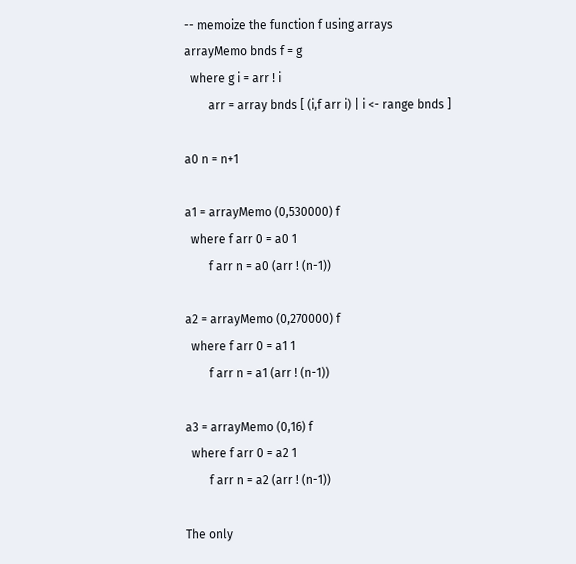-- memoize the function f using arrays
arrayMemo bnds f = g
  where g i = arr ! i
        arr = array bnds [ (i,f arr i) | i <- range bnds ]

a0 n = n+1

a1 = arrayMemo (0,530000) f
  where f arr 0 = a0 1
        f arr n = a0 (arr ! (n-1))

a2 = arrayMemo (0,270000) f
  where f arr 0 = a1 1
        f arr n = a1 (arr ! (n-1))

a3 = arrayMemo (0,16) f
  where f arr 0 = a2 1
        f arr n = a2 (arr ! (n-1))

The only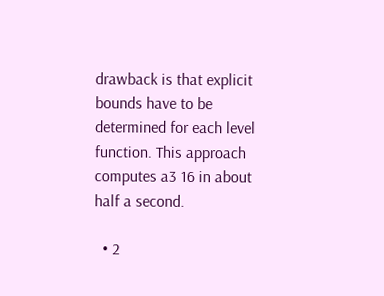drawback is that explicit bounds have to be determined for each level function. This approach computes a3 16 in about half a second.

  • 2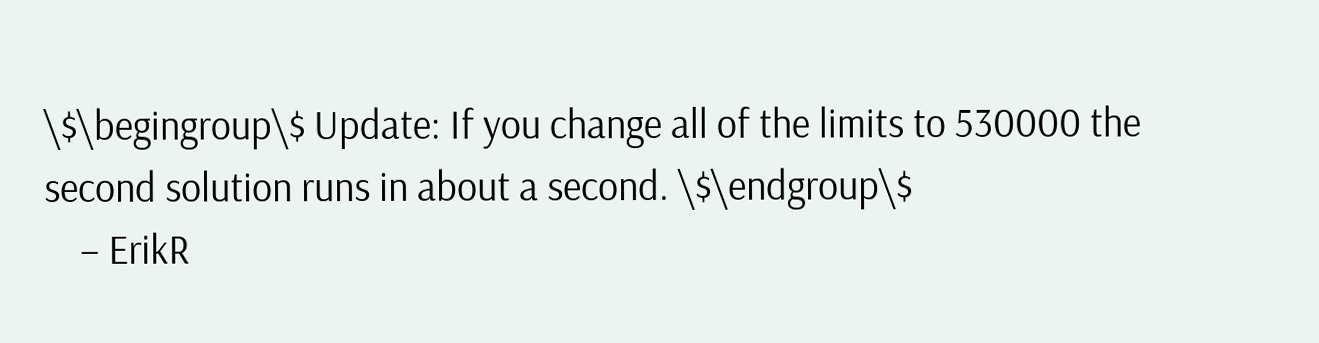\$\begingroup\$ Update: If you change all of the limits to 530000 the second solution runs in about a second. \$\endgroup\$
    – ErikR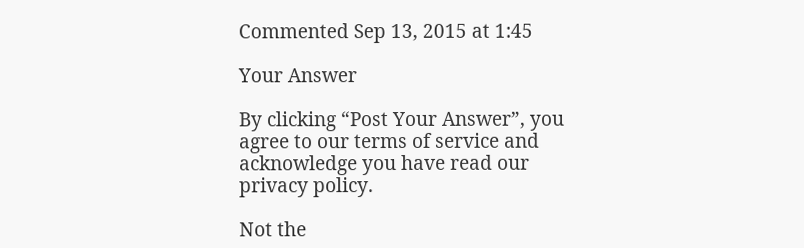Commented Sep 13, 2015 at 1:45

Your Answer

By clicking “Post Your Answer”, you agree to our terms of service and acknowledge you have read our privacy policy.

Not the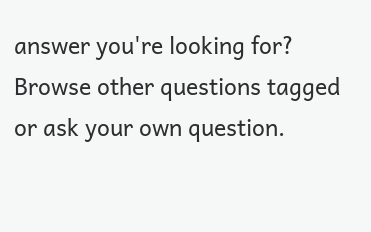answer you're looking for? Browse other questions tagged or ask your own question.